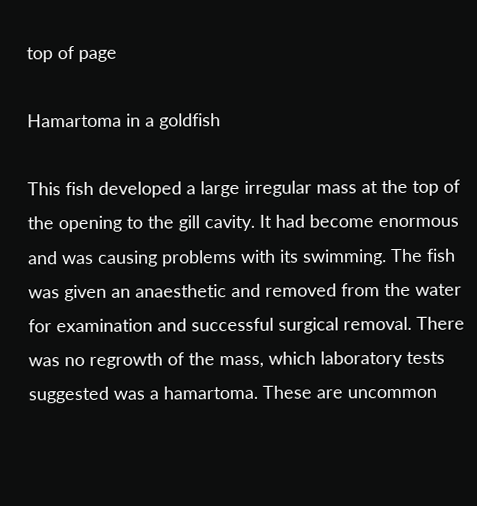top of page

Hamartoma in a goldfish

This fish developed a large irregular mass at the top of the opening to the gill cavity. It had become enormous and was causing problems with its swimming. The fish was given an anaesthetic and removed from the water for examination and successful surgical removal. There was no regrowth of the mass, which laboratory tests suggested was a hamartoma. These are uncommon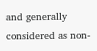and generally considered as non-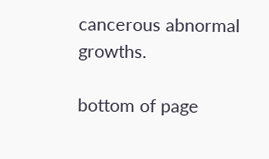cancerous abnormal growths.

bottom of page